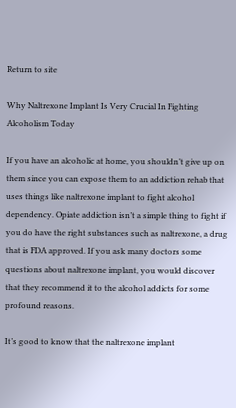Return to site

Why Naltrexone Implant Is Very Crucial In Fighting Alcoholism Today

If you have an alcoholic at home, you shouldn’t give up on them since you can expose them to an addiction rehab that uses things like naltrexone implant to fight alcohol dependency. Opiate addiction isn’t a simple thing to fight if you do have the right substances such as naltrexone, a drug that is FDA approved. If you ask many doctors some questions about naltrexone implant, you would discover that they recommend it to the alcohol addicts for some profound reasons.

It’s good to know that the naltrexone implant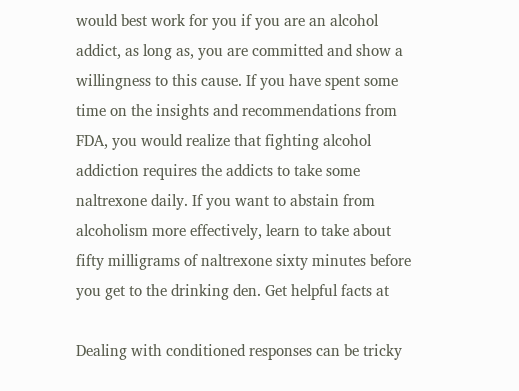would best work for you if you are an alcohol addict, as long as, you are committed and show a willingness to this cause. If you have spent some time on the insights and recommendations from FDA, you would realize that fighting alcohol addiction requires the addicts to take some naltrexone daily. If you want to abstain from alcoholism more effectively, learn to take about fifty milligrams of naltrexone sixty minutes before you get to the drinking den. Get helpful facts at

Dealing with conditioned responses can be tricky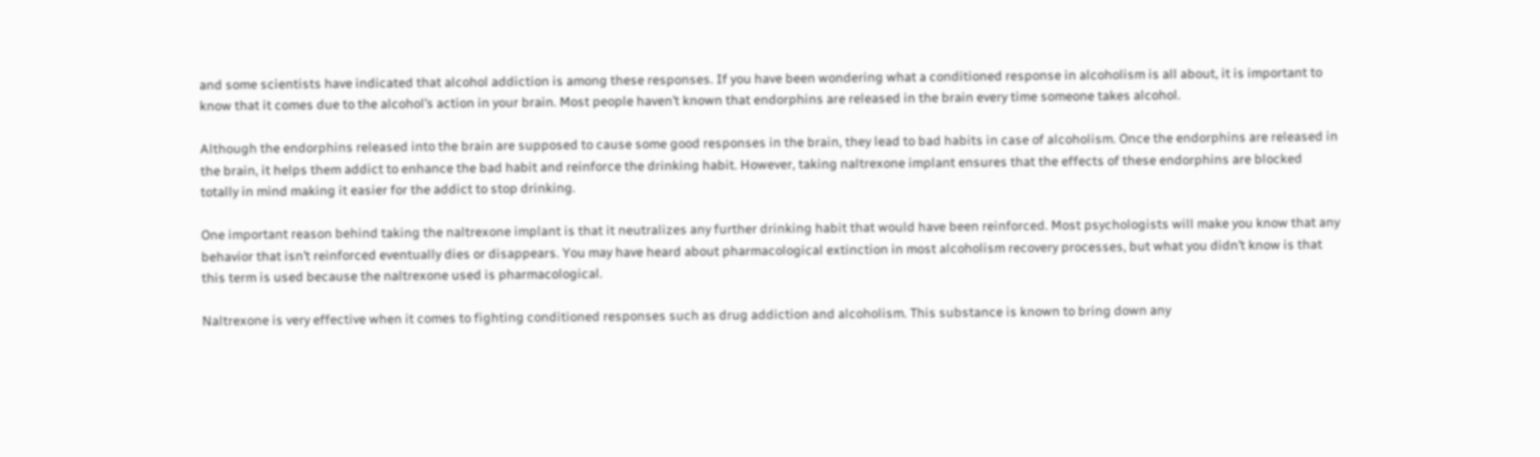and some scientists have indicated that alcohol addiction is among these responses. If you have been wondering what a conditioned response in alcoholism is all about, it is important to know that it comes due to the alcohol’s action in your brain. Most people haven’t known that endorphins are released in the brain every time someone takes alcohol.

Although the endorphins released into the brain are supposed to cause some good responses in the brain, they lead to bad habits in case of alcoholism. Once the endorphins are released in the brain, it helps them addict to enhance the bad habit and reinforce the drinking habit. However, taking naltrexone implant ensures that the effects of these endorphins are blocked totally in mind making it easier for the addict to stop drinking.

One important reason behind taking the naltrexone implant is that it neutralizes any further drinking habit that would have been reinforced. Most psychologists will make you know that any behavior that isn’t reinforced eventually dies or disappears. You may have heard about pharmacological extinction in most alcoholism recovery processes, but what you didn’t know is that this term is used because the naltrexone used is pharmacological.

Naltrexone is very effective when it comes to fighting conditioned responses such as drug addiction and alcoholism. This substance is known to bring down any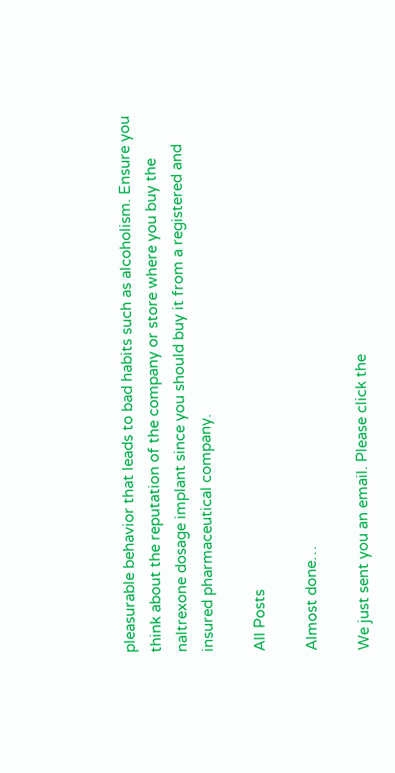pleasurable behavior that leads to bad habits such as alcoholism. Ensure you think about the reputation of the company or store where you buy the naltrexone dosage implant since you should buy it from a registered and insured pharmaceutical company.

All Posts

Almost done…

We just sent you an email. Please click the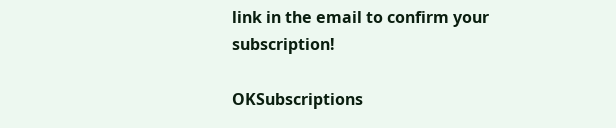link in the email to confirm your subscription!

OKSubscriptions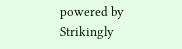powered by Strikingly